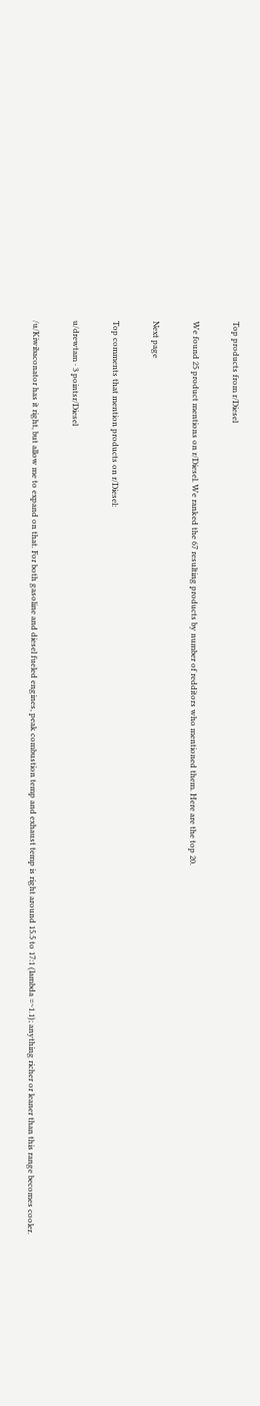Top products from r/Diesel

We found 25 product mentions on r/Diesel. We ranked the 67 resulting products by number of redditors who mentioned them. Here are the top 20.

Next page

Top comments that mention products on r/Diesel:

u/drewtam · 3 pointsr/Diesel

/u/Kiwibaconator has it right, but allow me to expand on that. For both gasoline and diesel fueled engines, peak combustion temp and exhaust temp is right around 15.5 to 17:1 (lambda =~1.1); anything richer or leaner than this range becomes cooler.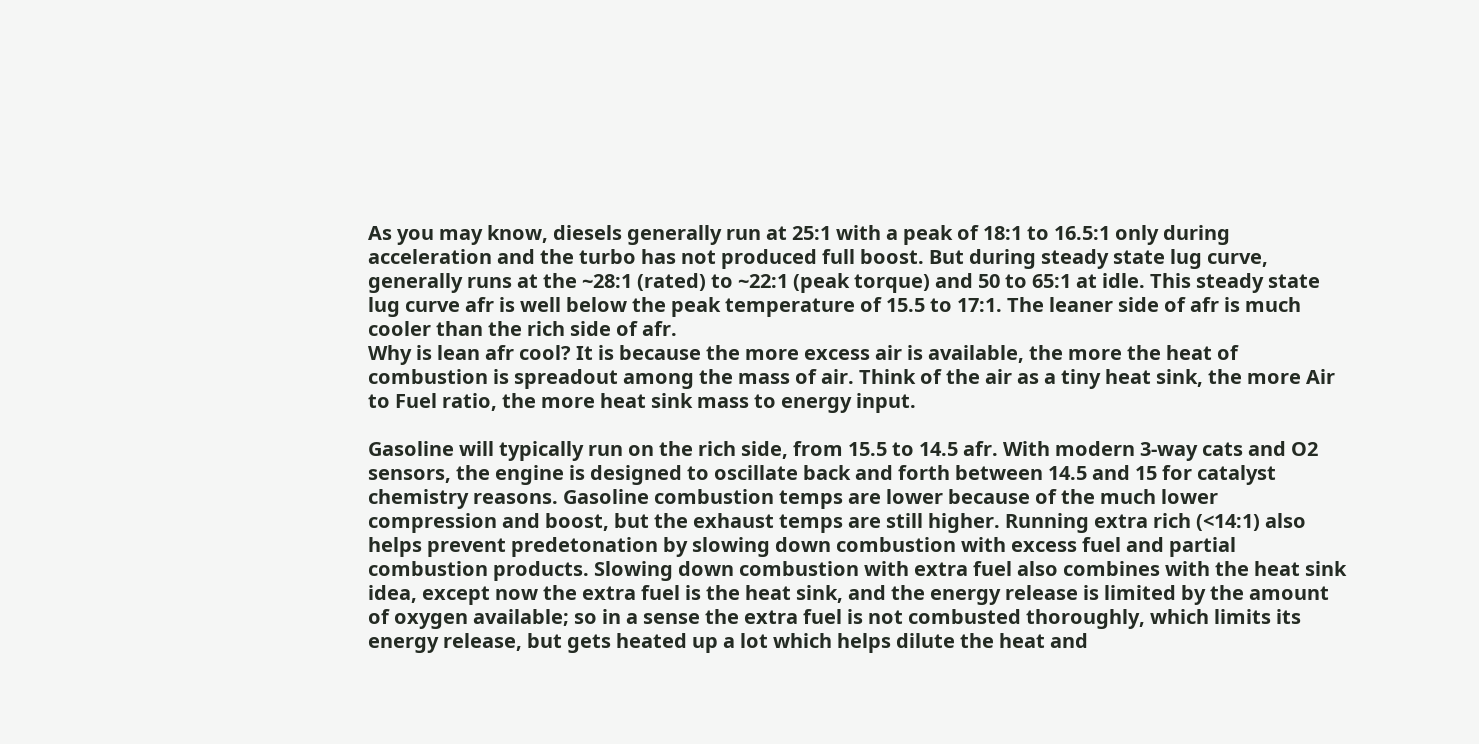As you may know, diesels generally run at 25:1 with a peak of 18:1 to 16.5:1 only during acceleration and the turbo has not produced full boost. But during steady state lug curve, generally runs at the ~28:1 (rated) to ~22:1 (peak torque) and 50 to 65:1 at idle. This steady state lug curve afr is well below the peak temperature of 15.5 to 17:1. The leaner side of afr is much cooler than the rich side of afr.
Why is lean afr cool? It is because the more excess air is available, the more the heat of combustion is spreadout among the mass of air. Think of the air as a tiny heat sink, the more Air to Fuel ratio, the more heat sink mass to energy input.

Gasoline will typically run on the rich side, from 15.5 to 14.5 afr. With modern 3-way cats and O2 sensors, the engine is designed to oscillate back and forth between 14.5 and 15 for catalyst chemistry reasons. Gasoline combustion temps are lower because of the much lower compression and boost, but the exhaust temps are still higher. Running extra rich (<14:1) also helps prevent predetonation by slowing down combustion with excess fuel and partial combustion products. Slowing down combustion with extra fuel also combines with the heat sink idea, except now the extra fuel is the heat sink, and the energy release is limited by the amount of oxygen available; so in a sense the extra fuel is not combusted thoroughly, which limits its energy release, but gets heated up a lot which helps dilute the heat and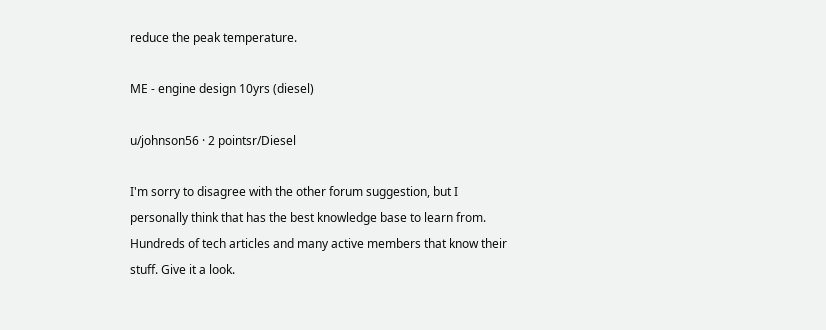reduce the peak temperature.

ME - engine design 10yrs (diesel)

u/johnson56 · 2 pointsr/Diesel

I'm sorry to disagree with the other forum suggestion, but I personally think that has the best knowledge base to learn from. Hundreds of tech articles and many active members that know their stuff. Give it a look.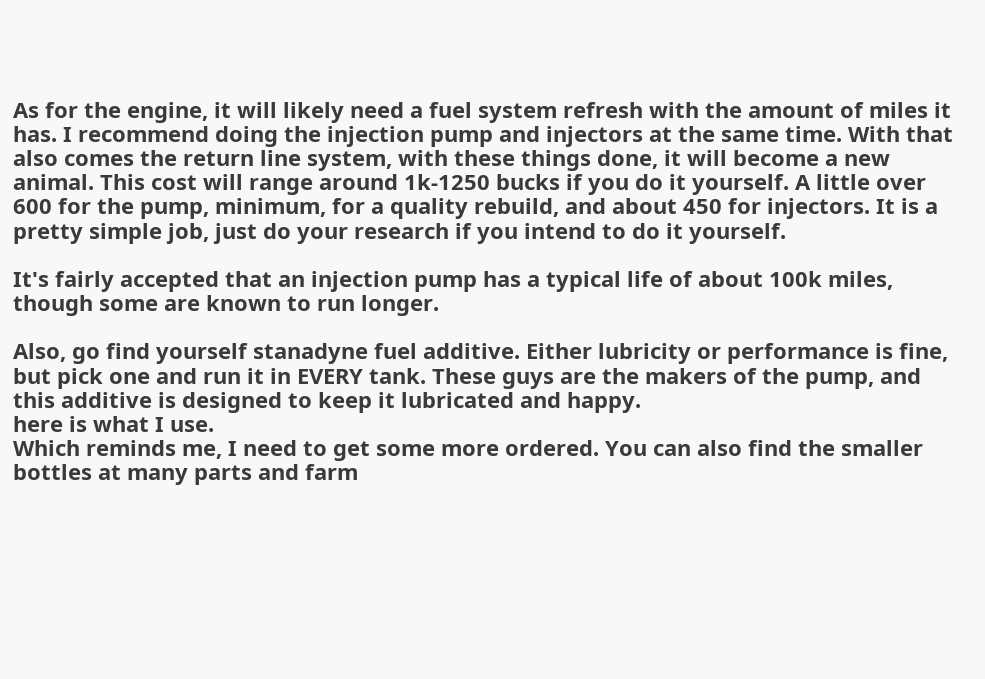As for the engine, it will likely need a fuel system refresh with the amount of miles it has. I recommend doing the injection pump and injectors at the same time. With that also comes the return line system, with these things done, it will become a new animal. This cost will range around 1k-1250 bucks if you do it yourself. A little over 600 for the pump, minimum, for a quality rebuild, and about 450 for injectors. It is a pretty simple job, just do your research if you intend to do it yourself.

It's fairly accepted that an injection pump has a typical life of about 100k miles, though some are known to run longer.

Also, go find yourself stanadyne fuel additive. Either lubricity or performance is fine, but pick one and run it in EVERY tank. These guys are the makers of the pump, and this additive is designed to keep it lubricated and happy.
here is what I use.
Which reminds me, I need to get some more ordered. You can also find the smaller bottles at many parts and farm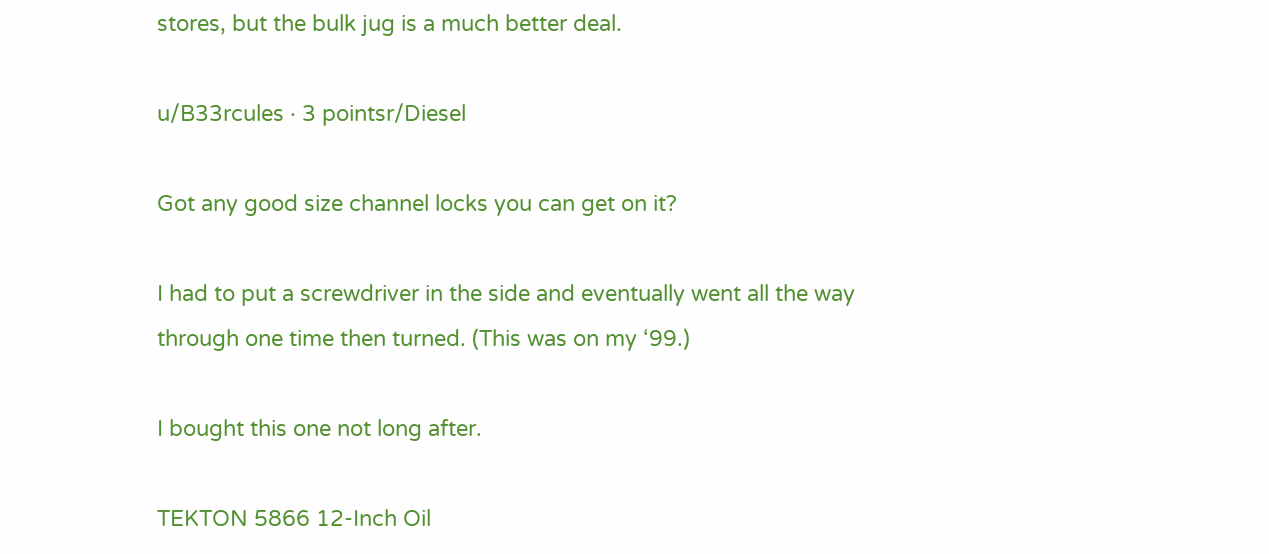stores, but the bulk jug is a much better deal.

u/B33rcules · 3 pointsr/Diesel

Got any good size channel locks you can get on it?

I had to put a screwdriver in the side and eventually went all the way through one time then turned. (This was on my ‘99.)

I bought this one not long after.

TEKTON 5866 12-Inch Oil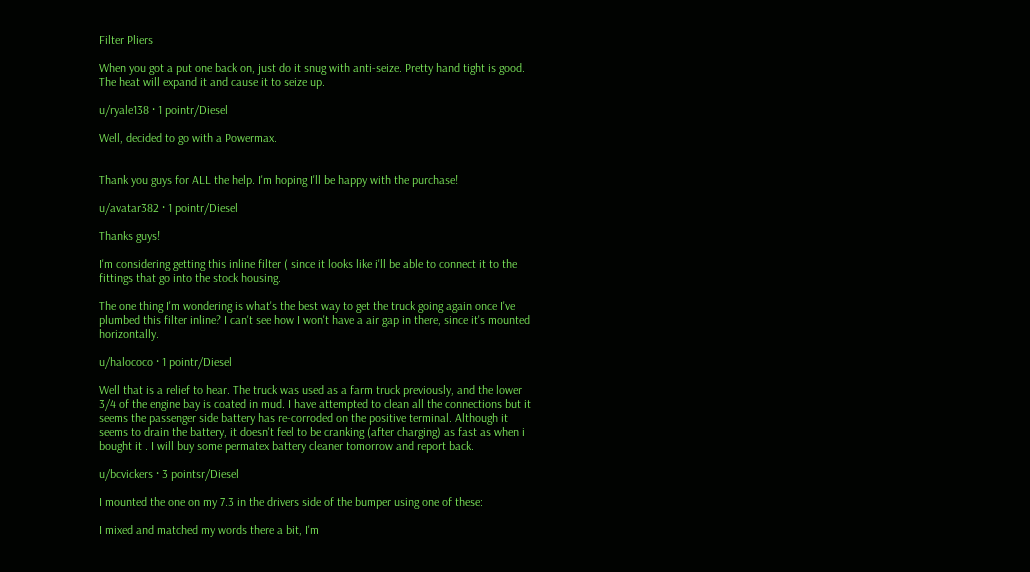Filter Pliers

When you got a put one back on, just do it snug with anti-seize. Pretty hand tight is good. The heat will expand it and cause it to seize up.

u/ryale138 · 1 pointr/Diesel

Well, decided to go with a Powermax.


Thank you guys for ALL the help. I'm hoping I'll be happy with the purchase!

u/avatar382 · 1 pointr/Diesel

Thanks guys!

I'm considering getting this inline filter ( since it looks like i'll be able to connect it to the fittings that go into the stock housing.

The one thing I'm wondering is what's the best way to get the truck going again once I've plumbed this filter inline? I can't see how I won't have a air gap in there, since it's mounted horizontally.

u/halococo · 1 pointr/Diesel

Well that is a relief to hear. The truck was used as a farm truck previously, and the lower 3/4 of the engine bay is coated in mud. I have attempted to clean all the connections but it seems the passenger side battery has re-corroded on the positive terminal. Although it seems to drain the battery, it doesn't feel to be cranking (after charging) as fast as when i bought it . I will buy some permatex battery cleaner tomorrow and report back.

u/bcvickers · 3 pointsr/Diesel

I mounted the one on my 7.3 in the drivers side of the bumper using one of these:

I mixed and matched my words there a bit, I'm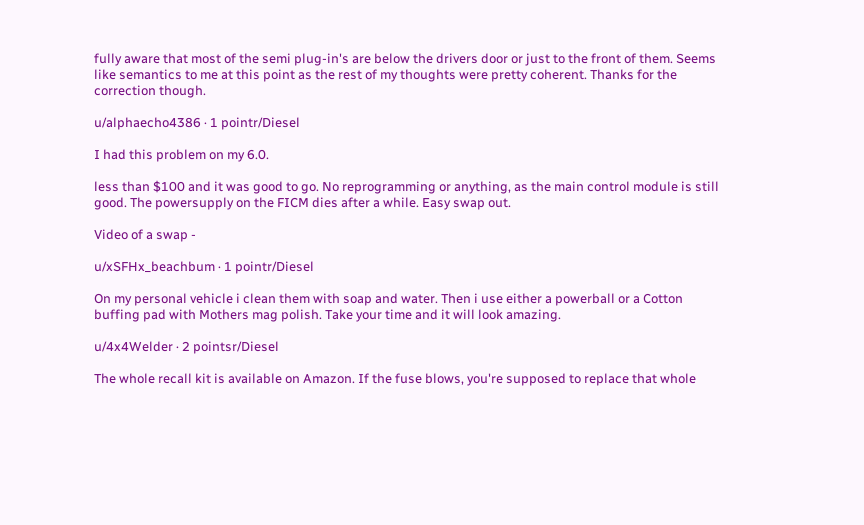fully aware that most of the semi plug-in's are below the drivers door or just to the front of them. Seems like semantics to me at this point as the rest of my thoughts were pretty coherent. Thanks for the correction though.

u/alphaecho4386 · 1 pointr/Diesel

I had this problem on my 6.0.

less than $100 and it was good to go. No reprogramming or anything, as the main control module is still good. The powersupply on the FICM dies after a while. Easy swap out.

Video of a swap -

u/xSFHx_beachbum · 1 pointr/Diesel

On my personal vehicle i clean them with soap and water. Then i use either a powerball or a Cotton buffing pad with Mothers mag polish. Take your time and it will look amazing.

u/4x4Welder · 2 pointsr/Diesel

The whole recall kit is available on Amazon. If the fuse blows, you're supposed to replace that whole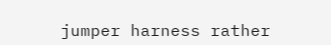jumper harness rather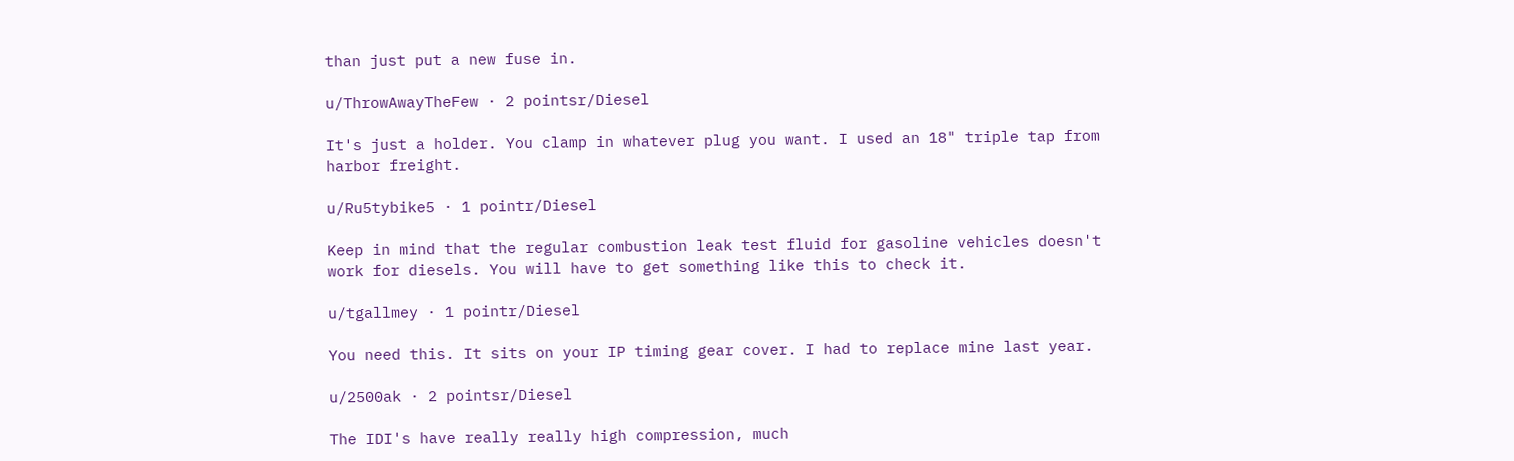than just put a new fuse in.

u/ThrowAwayTheFew · 2 pointsr/Diesel

It's just a holder. You clamp in whatever plug you want. I used an 18" triple tap from harbor freight.

u/Ru5tybike5 · 1 pointr/Diesel

Keep in mind that the regular combustion leak test fluid for gasoline vehicles doesn't work for diesels. You will have to get something like this to check it.

u/tgallmey · 1 pointr/Diesel

You need this. It sits on your IP timing gear cover. I had to replace mine last year.

u/2500ak · 2 pointsr/Diesel

The IDI's have really really high compression, much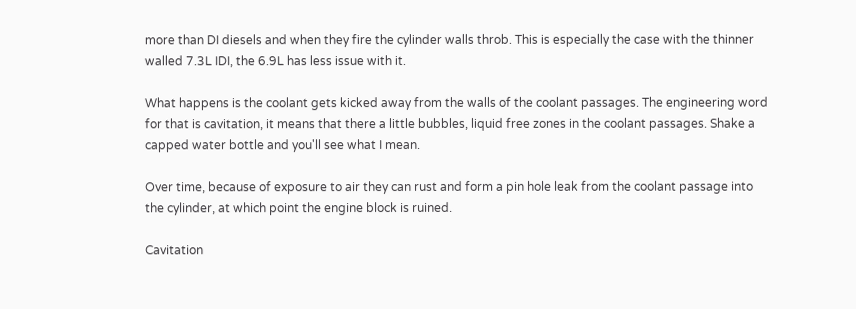more than DI diesels and when they fire the cylinder walls throb. This is especially the case with the thinner walled 7.3L IDI, the 6.9L has less issue with it.

What happens is the coolant gets kicked away from the walls of the coolant passages. The engineering word for that is cavitation, it means that there a little bubbles, liquid free zones in the coolant passages. Shake a capped water bottle and you'll see what I mean.

Over time, because of exposure to air they can rust and form a pin hole leak from the coolant passage into the cylinder, at which point the engine block is ruined.

Cavitation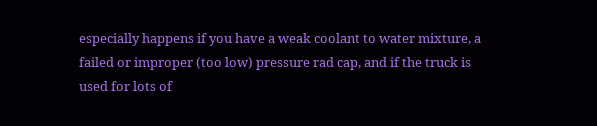especially happens if you have a weak coolant to water mixture, a failed or improper (too low) pressure rad cap, and if the truck is used for lots of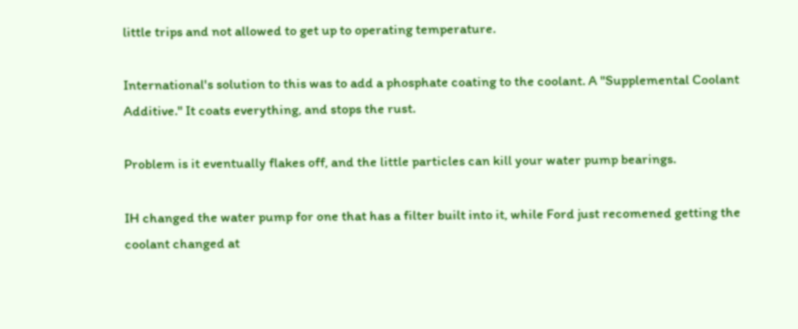little trips and not allowed to get up to operating temperature.

International's solution to this was to add a phosphate coating to the coolant. A "Supplemental Coolant Additive." It coats everything, and stops the rust.

Problem is it eventually flakes off, and the little particles can kill your water pump bearings.

IH changed the water pump for one that has a filter built into it, while Ford just recomened getting the coolant changed at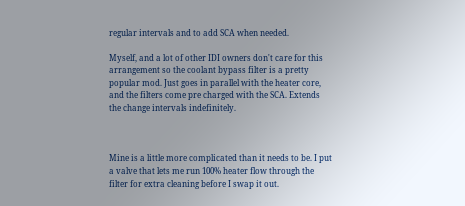regular intervals and to add SCA when needed.

Myself, and a lot of other IDI owners don't care for this arrangement so the coolant bypass filter is a pretty popular mod. Just goes in parallel with the heater core, and the filters come pre charged with the SCA. Extends the change intervals indefinitely.



Mine is a little more complicated than it needs to be. I put a valve that lets me run 100% heater flow through the filter for extra cleaning before I swap it out.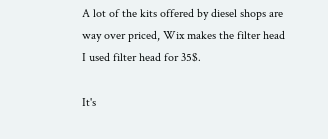A lot of the kits offered by diesel shops are way over priced, Wix makes the filter head I used filter head for 35$.

It's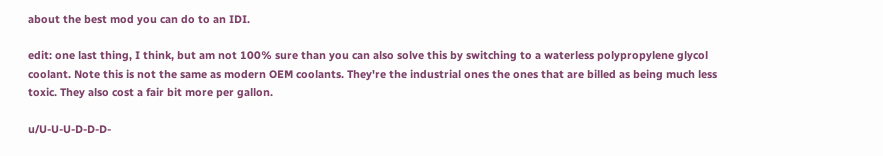about the best mod you can do to an IDI.

edit: one last thing, I think, but am not 100% sure than you can also solve this by switching to a waterless polypropylene glycol coolant. Note this is not the same as modern OEM coolants. They're the industrial ones the ones that are billed as being much less toxic. They also cost a fair bit more per gallon.

u/U-U-U-D-D-D-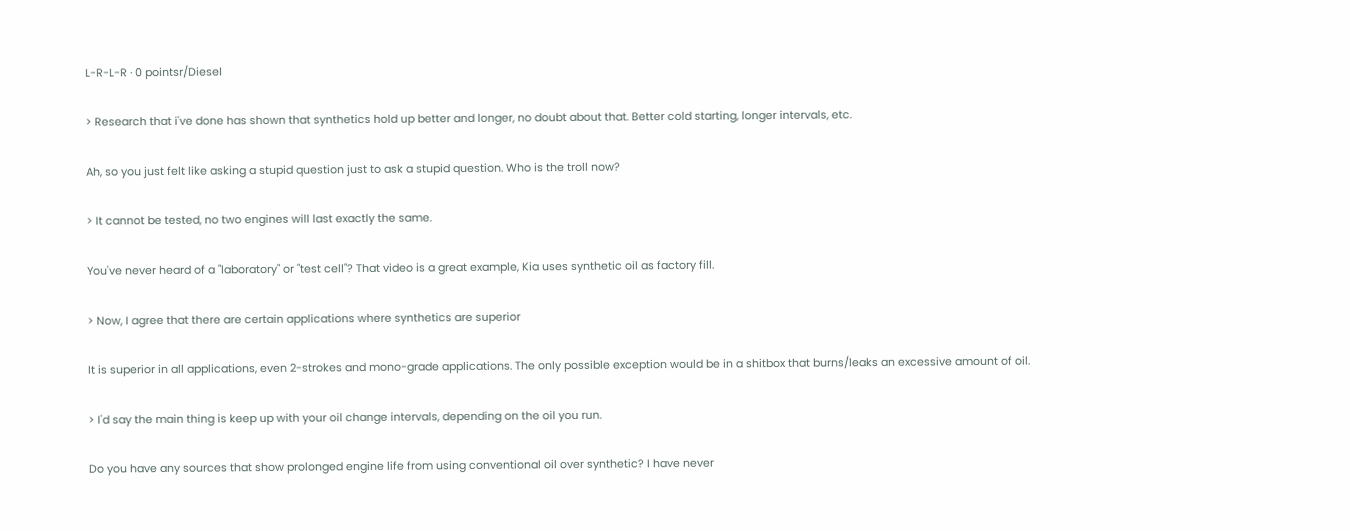L-R-L-R · 0 pointsr/Diesel

> Research that i've done has shown that synthetics hold up better and longer, no doubt about that. Better cold starting, longer intervals, etc.

Ah, so you just felt like asking a stupid question just to ask a stupid question. Who is the troll now?

> It cannot be tested, no two engines will last exactly the same.

You've never heard of a "laboratory" or "test cell"? That video is a great example, Kia uses synthetic oil as factory fill.

> Now, I agree that there are certain applications where synthetics are superior

It is superior in all applications, even 2-strokes and mono-grade applications. The only possible exception would be in a shitbox that burns/leaks an excessive amount of oil.

> I'd say the main thing is keep up with your oil change intervals, depending on the oil you run.

Do you have any sources that show prolonged engine life from using conventional oil over synthetic? I have never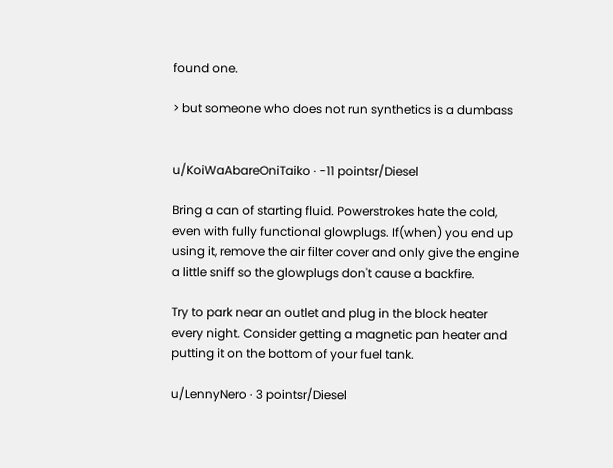found one.

> but someone who does not run synthetics is a dumbass


u/KoiWaAbareOniTaiko · -11 pointsr/Diesel

Bring a can of starting fluid. Powerstrokes hate the cold, even with fully functional glowplugs. If(when) you end up using it, remove the air filter cover and only give the engine a little sniff so the glowplugs don't cause a backfire.

Try to park near an outlet and plug in the block heater every night. Consider getting a magnetic pan heater and putting it on the bottom of your fuel tank.

u/LennyNero · 3 pointsr/Diesel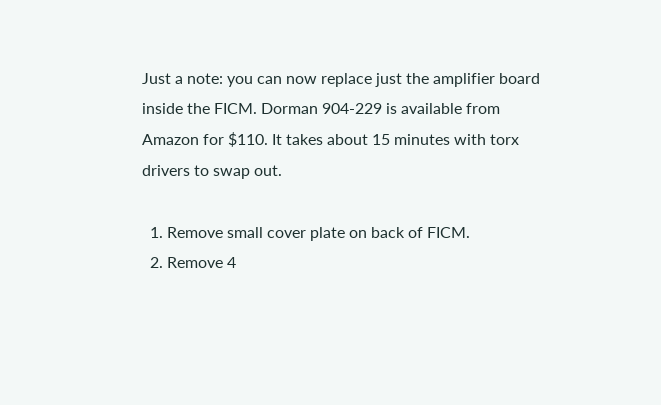Just a note: you can now replace just the amplifier board inside the FICM. Dorman 904-229 is available from Amazon for $110. It takes about 15 minutes with torx drivers to swap out.

  1. Remove small cover plate on back of FICM.
  2. Remove 4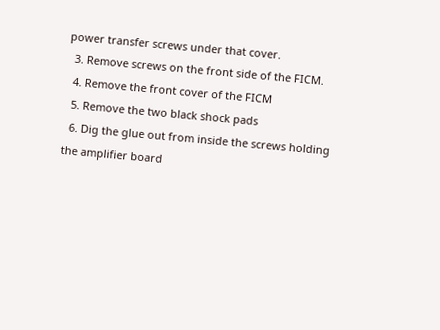power transfer screws under that cover.
  3. Remove screws on the front side of the FICM.
  4. Remove the front cover of the FICM
  5. Remove the two black shock pads
  6. Dig the glue out from inside the screws holding the amplifier board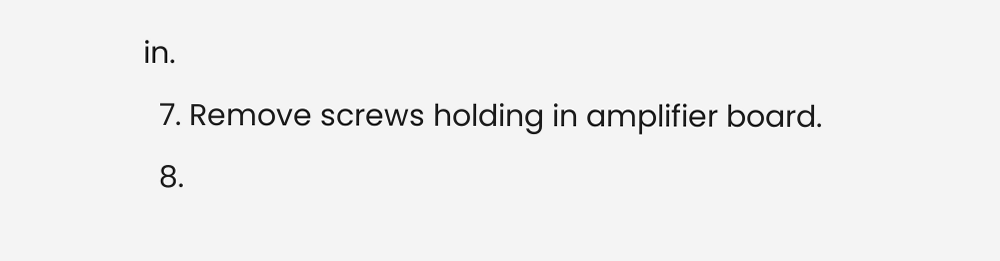in.
  7. Remove screws holding in amplifier board.
  8.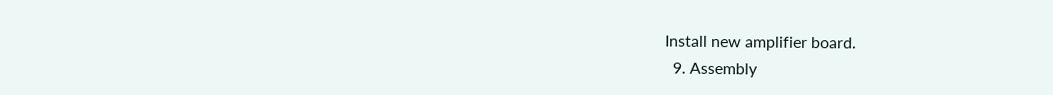Install new amplifier board.
  9. Assembly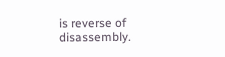is reverse of disassembly.